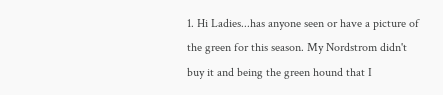1. Hi Ladies...has anyone seen or have a picture of the green for this season. My Nordstrom didn't buy it and being the green hound that I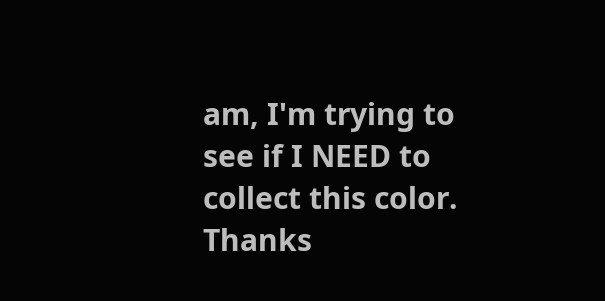am, I'm trying to see if I NEED to collect this color. Thanks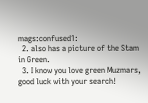mags:confused1:
  2. also has a picture of the Stam in Green.
  3. I know you love green Muzmars, good luck with your search!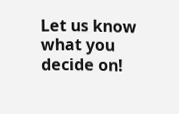Let us know what you decide on!